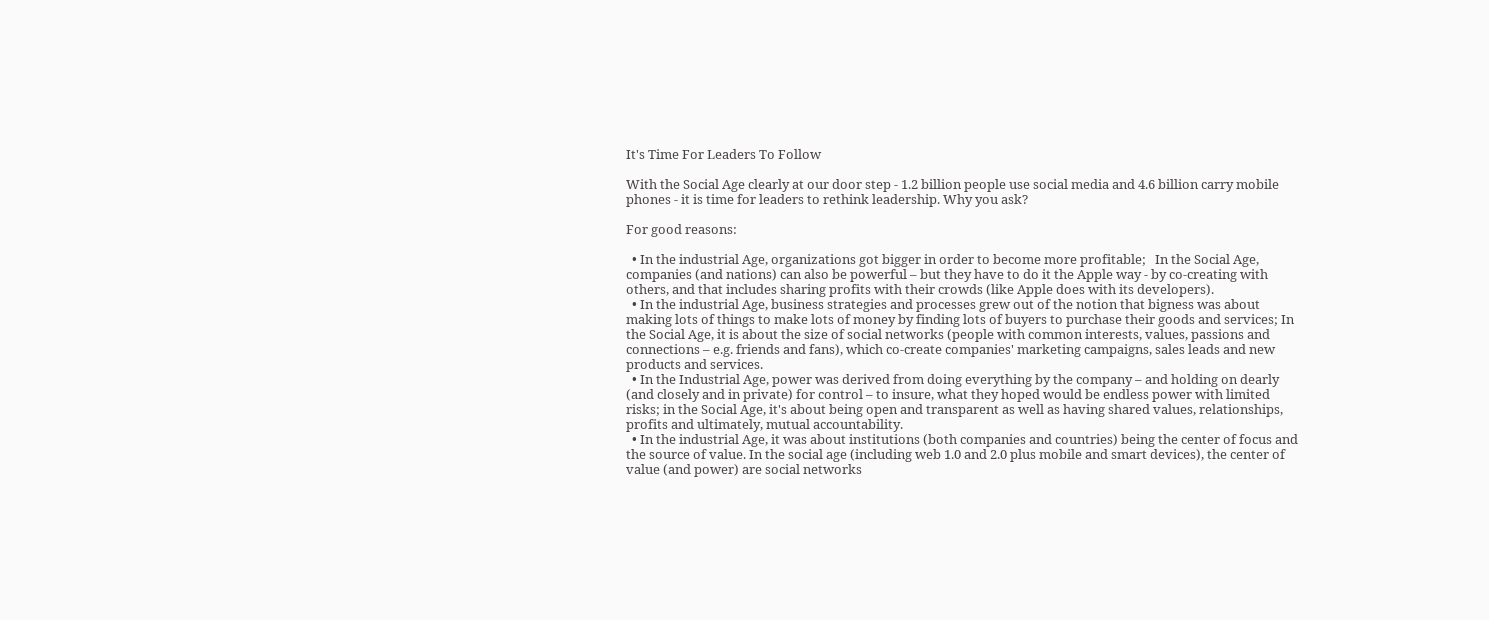It's Time For Leaders To Follow

With the Social Age clearly at our door step - 1.2 billion people use social media and 4.6 billion carry mobile phones - it is time for leaders to rethink leadership. Why you ask?

For good reasons:

  • In the industrial Age, organizations got bigger in order to become more profitable;   In the Social Age, companies (and nations) can also be powerful – but they have to do it the Apple way - by co-creating with others, and that includes sharing profits with their crowds (like Apple does with its developers).
  • In the industrial Age, business strategies and processes grew out of the notion that bigness was about making lots of things to make lots of money by finding lots of buyers to purchase their goods and services; In the Social Age, it is about the size of social networks (people with common interests, values, passions and connections – e.g. friends and fans), which co-create companies' marketing campaigns, sales leads and new products and services.
  • In the Industrial Age, power was derived from doing everything by the company – and holding on dearly (and closely and in private) for control – to insure, what they hoped would be endless power with limited risks; in the Social Age, it's about being open and transparent as well as having shared values, relationships, profits and ultimately, mutual accountability.
  • In the industrial Age, it was about institutions (both companies and countries) being the center of focus and the source of value. In the social age (including web 1.0 and 2.0 plus mobile and smart devices), the center of value (and power) are social networks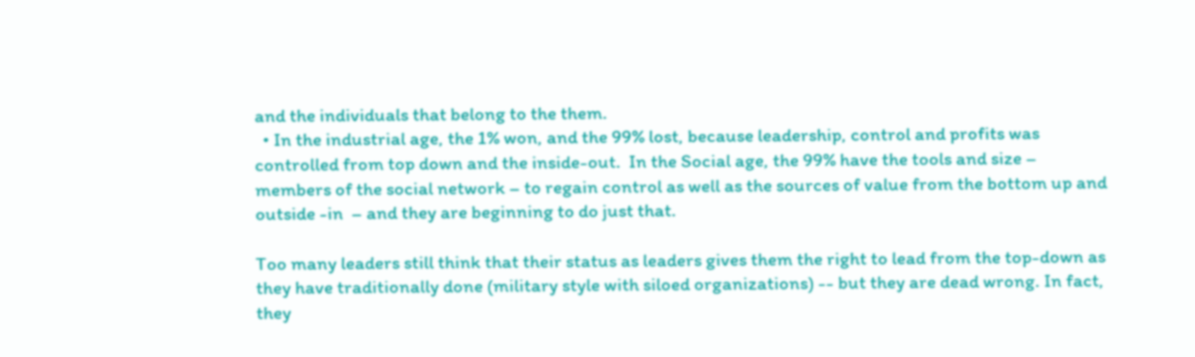and the individuals that belong to the them.
  • In the industrial age, the 1% won, and the 99% lost, because leadership, control and profits was controlled from top down and the inside-out.  In the Social age, the 99% have the tools and size – members of the social network – to regain control as well as the sources of value from the bottom up and outside -in  – and they are beginning to do just that.

Too many leaders still think that their status as leaders gives them the right to lead from the top-down as they have traditionally done (military style with siloed organizations) -- but they are dead wrong. In fact, they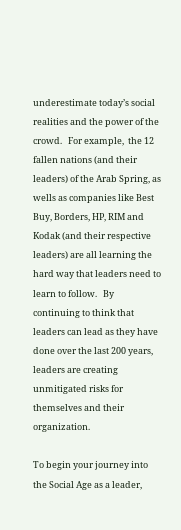underestimate today’s social realities and the power of the crowd.   For example,  the 12 fallen nations (and their leaders) of the Arab Spring, as wells as companies like Best Buy, Borders, HP, RIM and Kodak (and their respective leaders) are all learning the hard way that leaders need to learn to follow.   By continuing to think that leaders can lead as they have done over the last 200 years, leaders are creating unmitigated risks for themselves and their organization.

To begin your journey into the Social Age as a leader,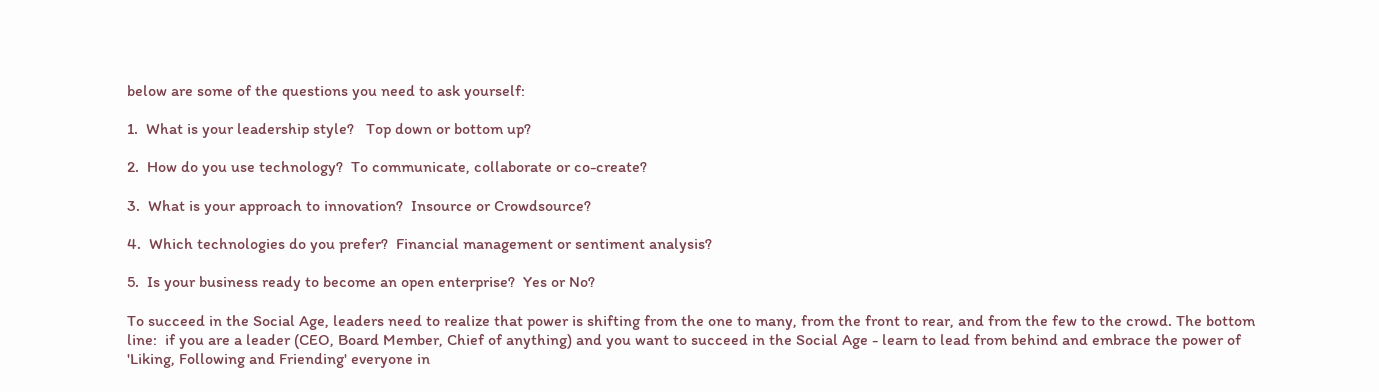below are some of the questions you need to ask yourself:

1.  What is your leadership style?   Top down or bottom up?

2.  How do you use technology?  To communicate, collaborate or co-create?

3.  What is your approach to innovation?  Insource or Crowdsource?

4.  Which technologies do you prefer?  Financial management or sentiment analysis?

5.  Is your business ready to become an open enterprise?  Yes or No?

To succeed in the Social Age, leaders need to realize that power is shifting from the one to many, from the front to rear, and from the few to the crowd. The bottom line:  if you are a leader (CEO, Board Member, Chief of anything) and you want to succeed in the Social Age - learn to lead from behind and embrace the power of 'Liking, Following and Friending' everyone in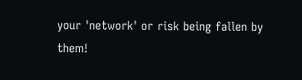your 'network' or risk being fallen by them!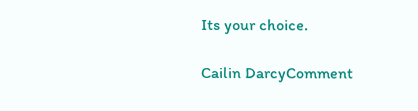Its your choice.

Cailin DarcyComment